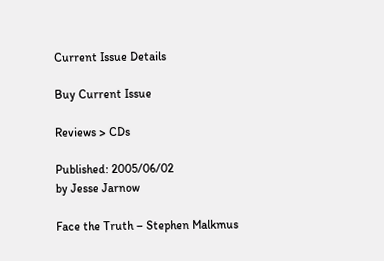Current Issue Details

Buy Current Issue

Reviews > CDs

Published: 2005/06/02
by Jesse Jarnow

Face the Truth – Stephen Malkmus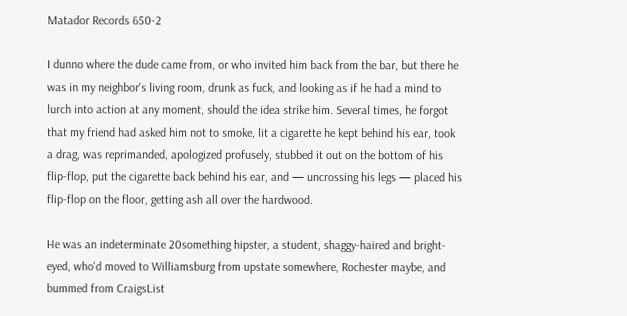Matador Records 650-2

I dunno where the dude came from, or who invited him back from the bar, but there he was in my neighbor's living room, drunk as fuck, and looking as if he had a mind to lurch into action at any moment, should the idea strike him. Several times, he forgot that my friend had asked him not to smoke, lit a cigarette he kept behind his ear, took a drag, was reprimanded, apologized profusely, stubbed it out on the bottom of his flip-flop, put the cigarette back behind his ear, and — uncrossing his legs — placed his flip-flop on the floor, getting ash all over the hardwood.

He was an indeterminate 20something hipster, a student, shaggy-haired and bright-eyed, who'd moved to Williamsburg from upstate somewhere, Rochester maybe, and bummed from CraigsList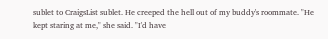sublet to CraigsList sublet. He creeped the hell out of my buddy's roommate. "He kept staring at me," she said. "I'd have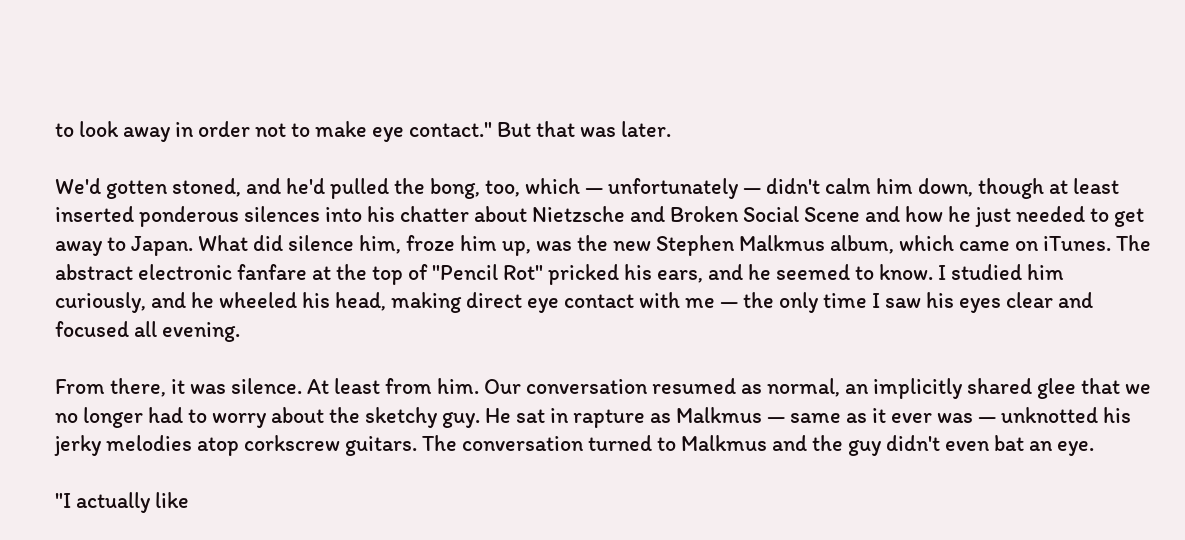to look away in order not to make eye contact." But that was later.

We'd gotten stoned, and he'd pulled the bong, too, which — unfortunately — didn't calm him down, though at least inserted ponderous silences into his chatter about Nietzsche and Broken Social Scene and how he just needed to get away to Japan. What did silence him, froze him up, was the new Stephen Malkmus album, which came on iTunes. The abstract electronic fanfare at the top of "Pencil Rot" pricked his ears, and he seemed to know. I studied him curiously, and he wheeled his head, making direct eye contact with me — the only time I saw his eyes clear and focused all evening.

From there, it was silence. At least from him. Our conversation resumed as normal, an implicitly shared glee that we no longer had to worry about the sketchy guy. He sat in rapture as Malkmus — same as it ever was — unknotted his jerky melodies atop corkscrew guitars. The conversation turned to Malkmus and the guy didn't even bat an eye.

"I actually like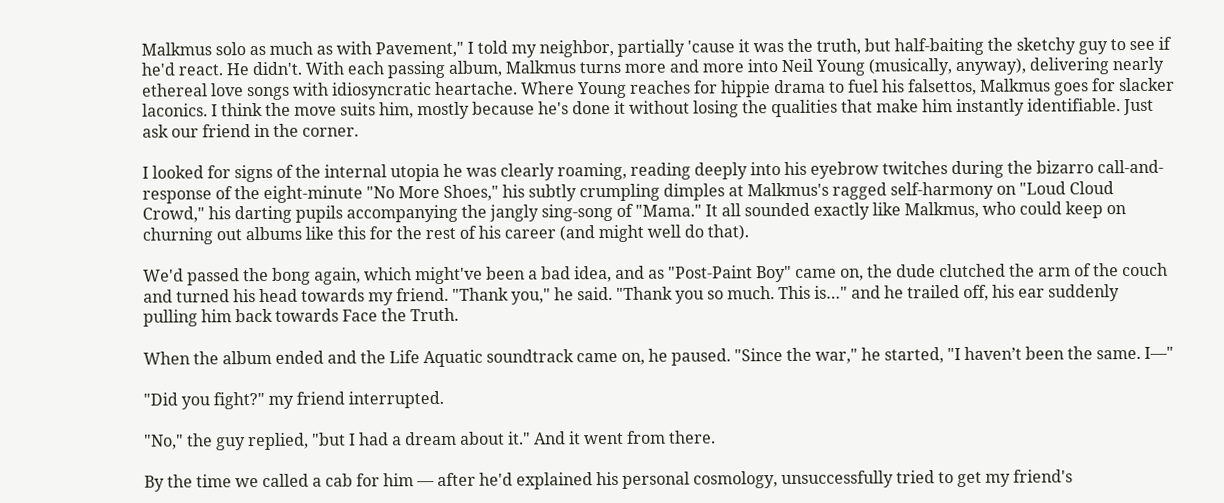Malkmus solo as much as with Pavement," I told my neighbor, partially 'cause it was the truth, but half-baiting the sketchy guy to see if he'd react. He didn't. With each passing album, Malkmus turns more and more into Neil Young (musically, anyway), delivering nearly ethereal love songs with idiosyncratic heartache. Where Young reaches for hippie drama to fuel his falsettos, Malkmus goes for slacker laconics. I think the move suits him, mostly because he's done it without losing the qualities that make him instantly identifiable. Just ask our friend in the corner.

I looked for signs of the internal utopia he was clearly roaming, reading deeply into his eyebrow twitches during the bizarro call-and-response of the eight-minute "No More Shoes," his subtly crumpling dimples at Malkmus's ragged self-harmony on "Loud Cloud Crowd," his darting pupils accompanying the jangly sing-song of "Mama." It all sounded exactly like Malkmus, who could keep on churning out albums like this for the rest of his career (and might well do that).

We'd passed the bong again, which might've been a bad idea, and as "Post-Paint Boy" came on, the dude clutched the arm of the couch and turned his head towards my friend. "Thank you," he said. "Thank you so much. This is…" and he trailed off, his ear suddenly pulling him back towards Face the Truth.

When the album ended and the Life Aquatic soundtrack came on, he paused. "Since the war," he started, "I haven’t been the same. I—"

"Did you fight?" my friend interrupted.

"No," the guy replied, "but I had a dream about it." And it went from there.

By the time we called a cab for him — after he'd explained his personal cosmology, unsuccessfully tried to get my friend's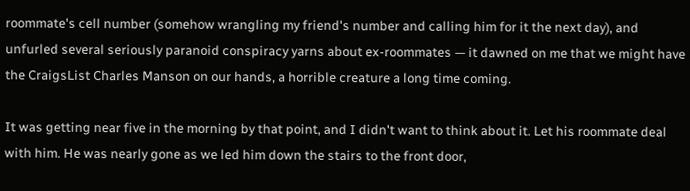roommate's cell number (somehow wrangling my friend's number and calling him for it the next day), and unfurled several seriously paranoid conspiracy yarns about ex-roommates — it dawned on me that we might have the CraigsList Charles Manson on our hands, a horrible creature a long time coming.

It was getting near five in the morning by that point, and I didn't want to think about it. Let his roommate deal with him. He was nearly gone as we led him down the stairs to the front door,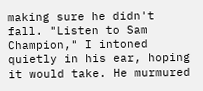making sure he didn't fall. "Listen to Sam Champion," I intoned quietly in his ear, hoping it would take. He murmured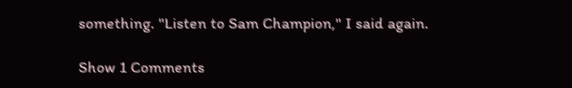something. "Listen to Sam Champion," I said again.

Show 1 Comments